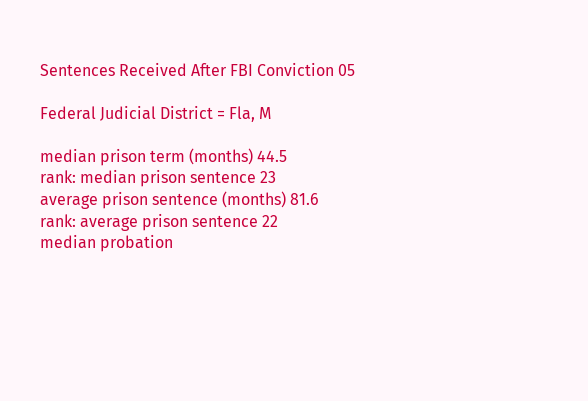Sentences Received After FBI Conviction 05

Federal Judicial District = Fla, M

median prison term (months) 44.5
rank: median prison sentence 23
average prison sentence (months) 81.6
rank: average prison sentence 22
median probation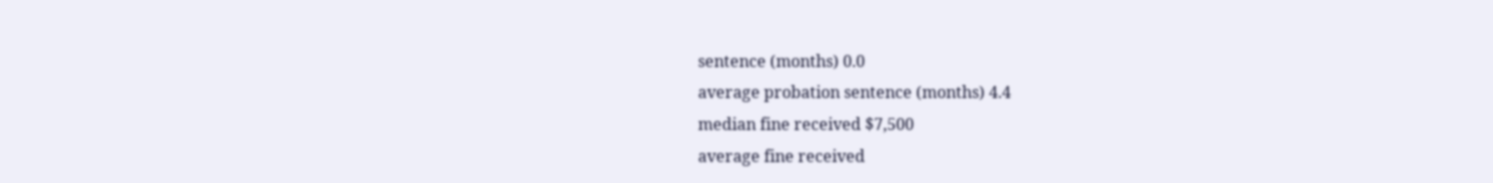sentence (months) 0.0
average probation sentence (months) 4.4
median fine received $7,500
average fine received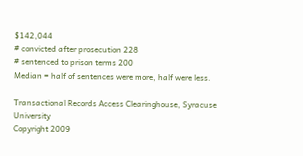$142,044
# convicted after prosecution 228
# sentenced to prison terms 200
Median = half of sentences were more, half were less.

Transactional Records Access Clearinghouse, Syracuse University
Copyright 2009